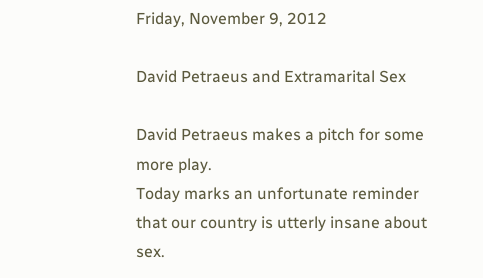Friday, November 9, 2012

David Petraeus and Extramarital Sex

David Petraeus makes a pitch for some more play.
Today marks an unfortunate reminder that our country is utterly insane about sex.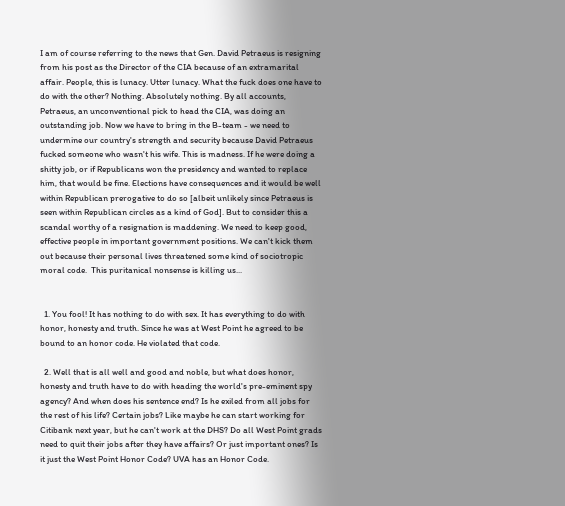I am of course referring to the news that Gen. David Petraeus is resigning from his post as the Director of the CIA because of an extramarital affair. People, this is lunacy. Utter lunacy. What the fuck does one have to do with the other? Nothing. Absolutely nothing. By all accounts, Petraeus, an unconventional pick to head the CIA, was doing an outstanding job. Now we have to bring in the B-team - we need to undermine our country's strength and security because David Petraeus fucked someone who wasn't his wife. This is madness. If he were doing a shitty job, or if Republicans won the presidency and wanted to replace him, that would be fine. Elections have consequences and it would be well within Republican prerogative to do so [albeit unlikely since Petraeus is seen within Republican circles as a kind of God]. But to consider this a scandal worthy of a resignation is maddening. We need to keep good, effective people in important government positions. We can't kick them out because their personal lives threatened some kind of sociotropic moral code.  This puritanical nonsense is killing us...


  1. You fool! It has nothing to do with sex. It has everything to do with honor, honesty and truth. Since he was at West Point he agreed to be bound to an honor code. He violated that code.

  2. Well that is all well and good and noble, but what does honor, honesty and truth have to do with heading the world's pre-eminent spy agency? And when does his sentence end? Is he exiled from all jobs for the rest of his life? Certain jobs? Like maybe he can start working for Citibank next year, but he can't work at the DHS? Do all West Point grads need to quit their jobs after they have affairs? Or just important ones? Is it just the West Point Honor Code? UVA has an Honor Code.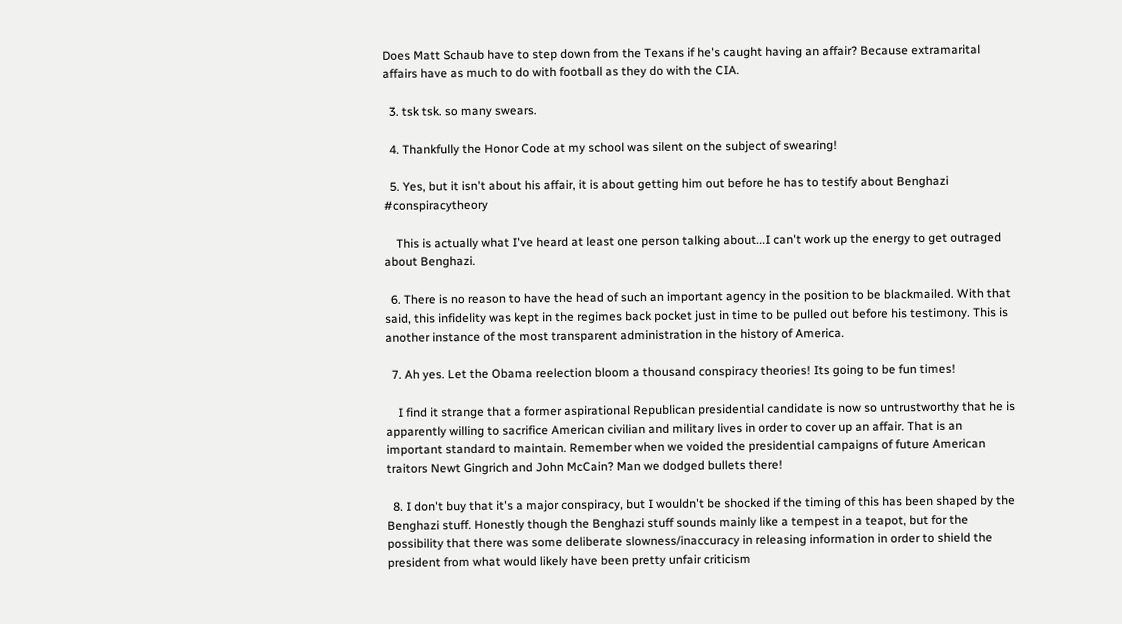Does Matt Schaub have to step down from the Texans if he's caught having an affair? Because extramarital affairs have as much to do with football as they do with the CIA.

  3. tsk tsk. so many swears.

  4. Thankfully the Honor Code at my school was silent on the subject of swearing!

  5. Yes, but it isn't about his affair, it is about getting him out before he has to testify about Benghazi #conspiracytheory

    This is actually what I've heard at least one person talking about...I can't work up the energy to get outraged about Benghazi.

  6. There is no reason to have the head of such an important agency in the position to be blackmailed. With that said, this infidelity was kept in the regimes back pocket just in time to be pulled out before his testimony. This is another instance of the most transparent administration in the history of America.

  7. Ah yes. Let the Obama reelection bloom a thousand conspiracy theories! Its going to be fun times!

    I find it strange that a former aspirational Republican presidential candidate is now so untrustworthy that he is apparently willing to sacrifice American civilian and military lives in order to cover up an affair. That is an important standard to maintain. Remember when we voided the presidential campaigns of future American traitors Newt Gingrich and John McCain? Man we dodged bullets there!

  8. I don't buy that it's a major conspiracy, but I wouldn't be shocked if the timing of this has been shaped by the Benghazi stuff. Honestly though the Benghazi stuff sounds mainly like a tempest in a teapot, but for the possibility that there was some deliberate slowness/inaccuracy in releasing information in order to shield the president from what would likely have been pretty unfair criticism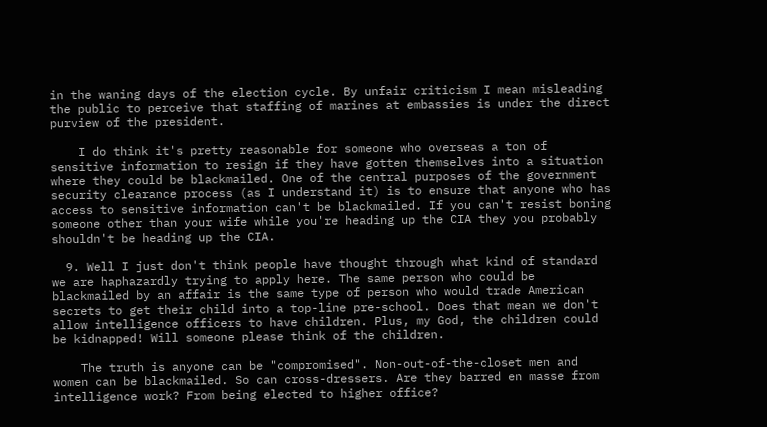in the waning days of the election cycle. By unfair criticism I mean misleading the public to perceive that staffing of marines at embassies is under the direct purview of the president.

    I do think it's pretty reasonable for someone who overseas a ton of sensitive information to resign if they have gotten themselves into a situation where they could be blackmailed. One of the central purposes of the government security clearance process (as I understand it) is to ensure that anyone who has access to sensitive information can't be blackmailed. If you can't resist boning someone other than your wife while you're heading up the CIA they you probably shouldn't be heading up the CIA.

  9. Well I just don't think people have thought through what kind of standard we are haphazardly trying to apply here. The same person who could be blackmailed by an affair is the same type of person who would trade American secrets to get their child into a top-line pre-school. Does that mean we don't allow intelligence officers to have children. Plus, my God, the children could be kidnapped! Will someone please think of the children.

    The truth is anyone can be "compromised". Non-out-of-the-closet men and women can be blackmailed. So can cross-dressers. Are they barred en masse from intelligence work? From being elected to higher office?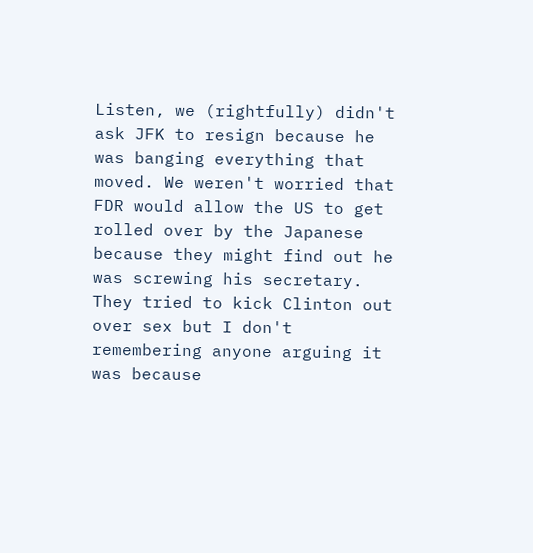Listen, we (rightfully) didn't ask JFK to resign because he was banging everything that moved. We weren't worried that FDR would allow the US to get rolled over by the Japanese because they might find out he was screwing his secretary. They tried to kick Clinton out over sex but I don't remembering anyone arguing it was because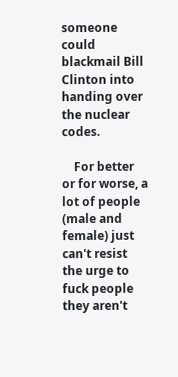someone could blackmail Bill Clinton into handing over the nuclear codes.

    For better or for worse, a lot of people (male and female) just can't resist the urge to fuck people they aren't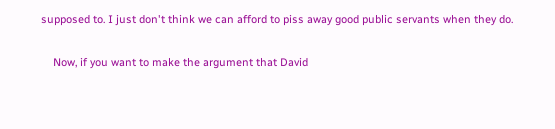supposed to. I just don't think we can afford to piss away good public servants when they do.

    Now, if you want to make the argument that David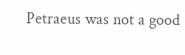Petraeus was not a good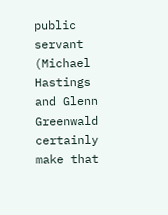public servant (Michael Hastings and Glenn Greenwald certainly make that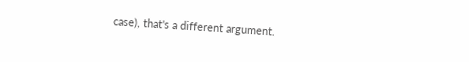case), that's a different argument.